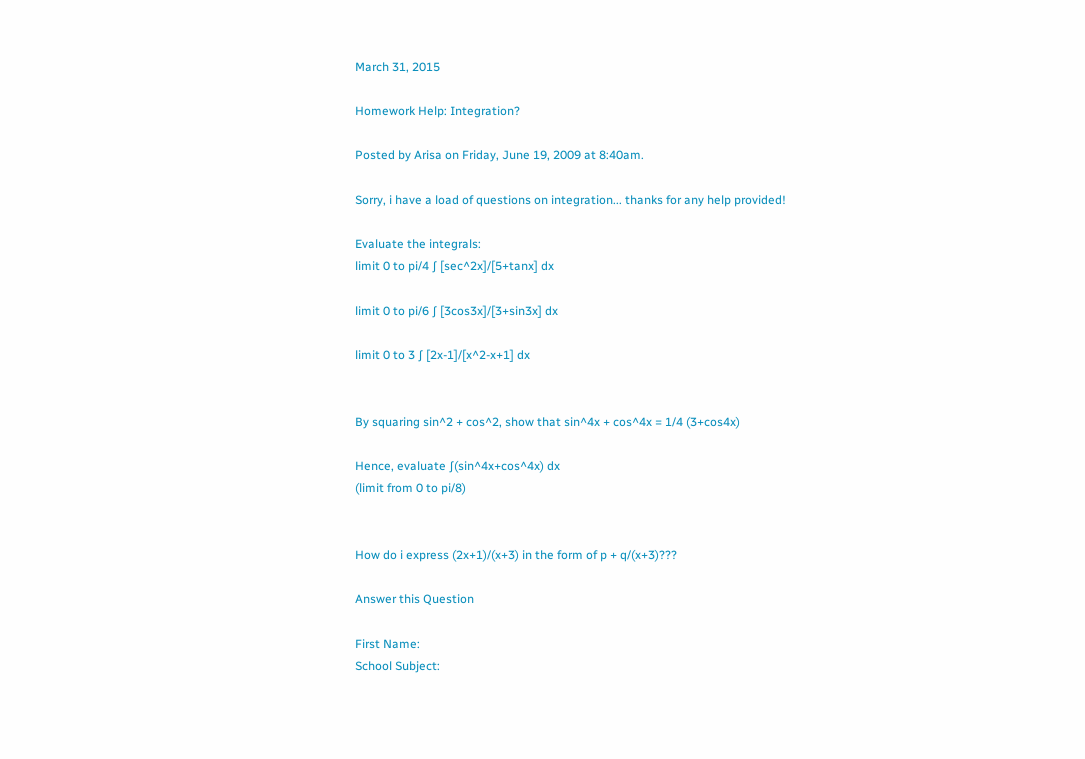March 31, 2015

Homework Help: Integration?

Posted by Arisa on Friday, June 19, 2009 at 8:40am.

Sorry, i have a load of questions on integration... thanks for any help provided!

Evaluate the integrals:
limit 0 to pi/4 ∫ [sec^2x]/[5+tanx] dx

limit 0 to pi/6 ∫ [3cos3x]/[3+sin3x] dx

limit 0 to 3 ∫ [2x-1]/[x^2-x+1] dx


By squaring sin^2 + cos^2, show that sin^4x + cos^4x = 1/4 (3+cos4x)

Hence, evaluate ∫(sin^4x+cos^4x) dx
(limit from 0 to pi/8)


How do i express (2x+1)/(x+3) in the form of p + q/(x+3)???

Answer this Question

First Name:
School Subject: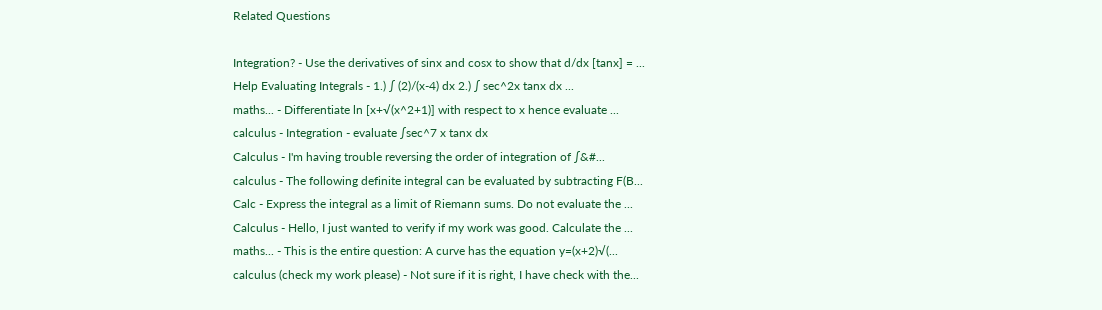Related Questions

Integration? - Use the derivatives of sinx and cosx to show that d/dx [tanx] = ...
Help Evaluating Integrals - 1.) ∫ (2)/(x-4) dx 2.) ∫ sec^2x tanx dx ...
maths... - Differentiate ln [x+√(x^2+1)] with respect to x hence evaluate ...
calculus - Integration - evaluate ∫sec^7 x tanx dx
Calculus - I'm having trouble reversing the order of integration of ∫&#...
calculus - The following definite integral can be evaluated by subtracting F(B...
Calc - Express the integral as a limit of Riemann sums. Do not evaluate the ...
Calculus - Hello, I just wanted to verify if my work was good. Calculate the ...
maths... - This is the entire question: A curve has the equation y=(x+2)√(...
calculus (check my work please) - Not sure if it is right, I have check with the...